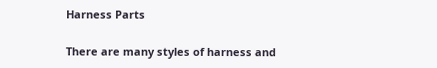Harness Parts

There are many styles of harness and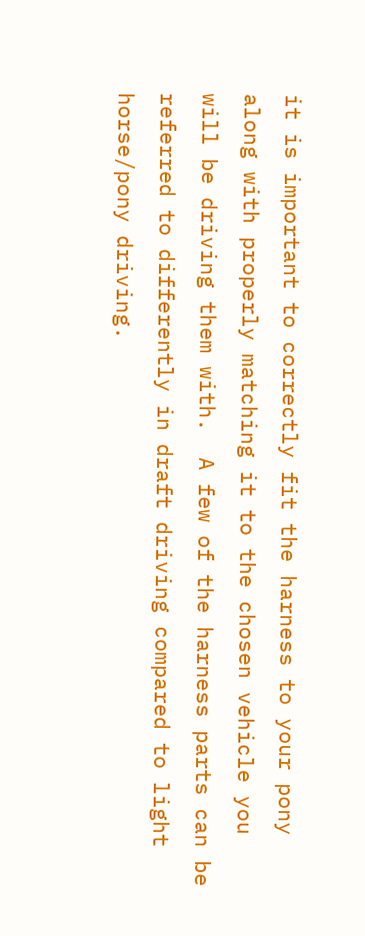it is important to correctly fit the harness to your pony along with properly matching it to the chosen vehicle you will be driving them with.  A few of the harness parts can be referred to differently in draft driving compared to light horse/pony driving.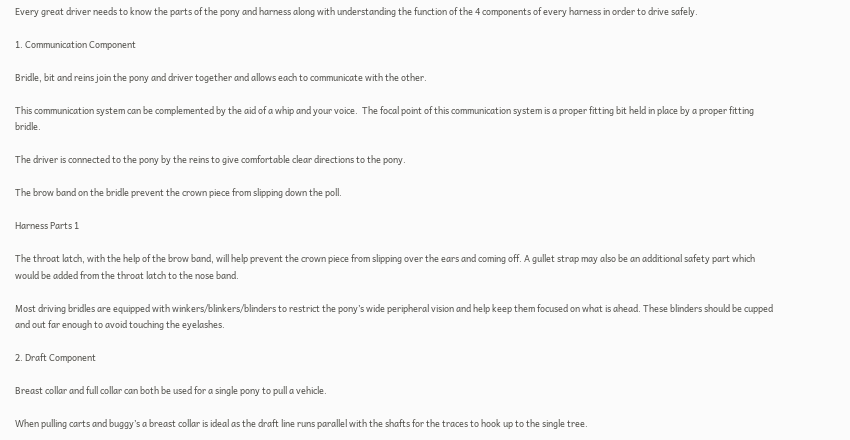Every great driver needs to know the parts of the pony and harness along with understanding the function of the 4 components of every harness in order to drive safely.

1. Communication Component

Bridle, bit and reins join the pony and driver together and allows each to communicate with the other.

This communication system can be complemented by the aid of a whip and your voice.  The focal point of this communication system is a proper fitting bit held in place by a proper fitting bridle.

The driver is connected to the pony by the reins to give comfortable clear directions to the pony.

The brow band on the bridle prevent the crown piece from slipping down the poll.

Harness Parts 1

The throat latch, with the help of the brow band, will help prevent the crown piece from slipping over the ears and coming off. A gullet strap may also be an additional safety part which would be added from the throat latch to the nose band.

Most driving bridles are equipped with winkers/blinkers/blinders to restrict the pony’s wide peripheral vision and help keep them focused on what is ahead. These blinders should be cupped and out far enough to avoid touching the eyelashes.

2. Draft Component

Breast collar and full collar can both be used for a single pony to pull a vehicle.

When pulling carts and buggy’s a breast collar is ideal as the draft line runs parallel with the shafts for the traces to hook up to the single tree.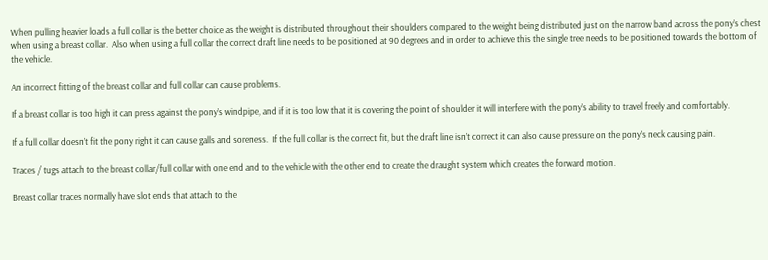When pulling heavier loads a full collar is the better choice as the weight is distributed throughout their shoulders compared to the weight being distributed just on the narrow band across the pony’s chest when using a breast collar.  Also when using a full collar the correct draft line needs to be positioned at 90 degrees and in order to achieve this the single tree needs to be positioned towards the bottom of the vehicle.

An incorrect fitting of the breast collar and full collar can cause problems.

If a breast collar is too high it can press against the pony’s windpipe, and if it is too low that it is covering the point of shoulder it will interfere with the pony’s ability to travel freely and comfortably.

If a full collar doesn’t fit the pony right it can cause galls and soreness.  If the full collar is the correct fit, but the draft line isn’t correct it can also cause pressure on the pony’s neck causing pain.

Traces / tugs attach to the breast collar/full collar with one end and to the vehicle with the other end to create the draught system which creates the forward motion.

Breast collar traces normally have slot ends that attach to the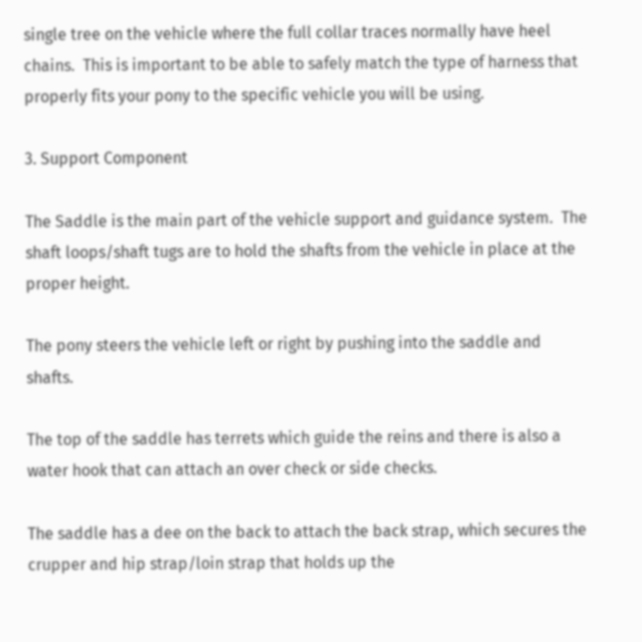single tree on the vehicle where the full collar traces normally have heel chains.  This is important to be able to safely match the type of harness that properly fits your pony to the specific vehicle you will be using.

3. Support Component

The Saddle is the main part of the vehicle support and guidance system.  The shaft loops/shaft tugs are to hold the shafts from the vehicle in place at the proper height.

The pony steers the vehicle left or right by pushing into the saddle and shafts.

The top of the saddle has terrets which guide the reins and there is also a water hook that can attach an over check or side checks.

The saddle has a dee on the back to attach the back strap, which secures the crupper and hip strap/loin strap that holds up the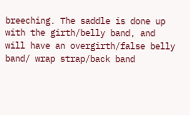breeching. The saddle is done up with the girth/belly band, and will have an overgirth/false belly band/ wrap strap/back band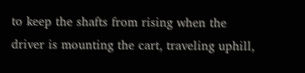to keep the shafts from rising when the driver is mounting the cart, traveling uphill,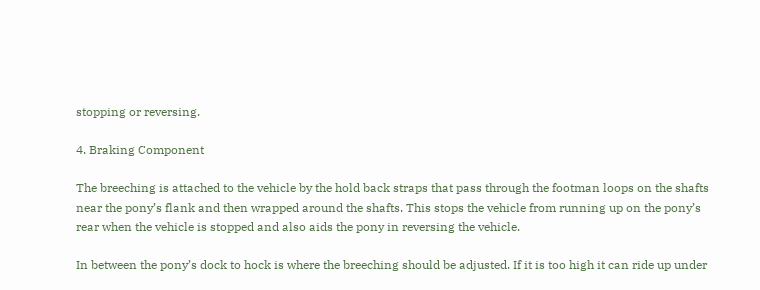stopping or reversing.

4. Braking Component

The breeching is attached to the vehicle by the hold back straps that pass through the footman loops on the shafts near the pony’s flank and then wrapped around the shafts. This stops the vehicle from running up on the pony’s rear when the vehicle is stopped and also aids the pony in reversing the vehicle.

In between the pony’s dock to hock is where the breeching should be adjusted. If it is too high it can ride up under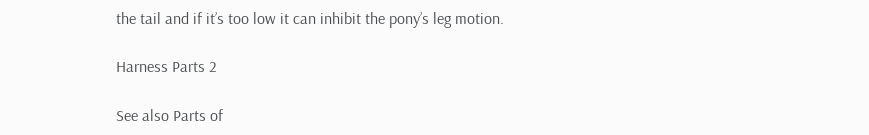the tail and if it’s too low it can inhibit the pony’s leg motion.

Harness Parts 2

See also Parts of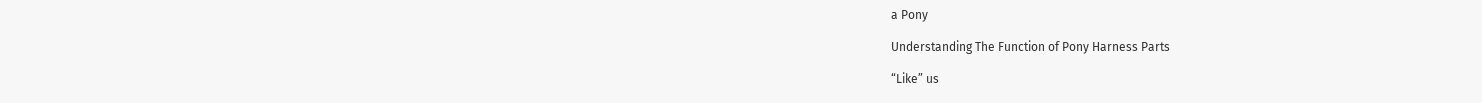a Pony

Understanding The Function of Pony Harness Parts

“Like” us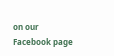on our Facebook page